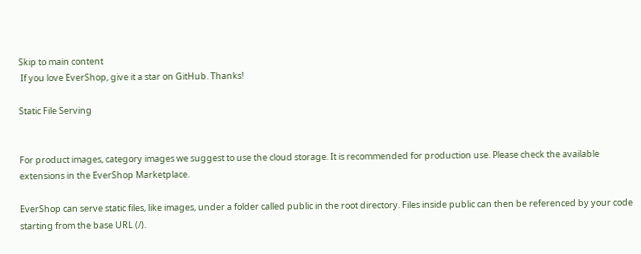Skip to main content
 If you love EverShop, give it a star on GitHub. Thanks!

Static File Serving


For product images, category images we suggest to use the cloud storage. It is recommended for production use. Please check the available extensions in the EverShop Marketplace.

EverShop can serve static files, like images, under a folder called public in the root directory. Files inside public can then be referenced by your code starting from the base URL (/).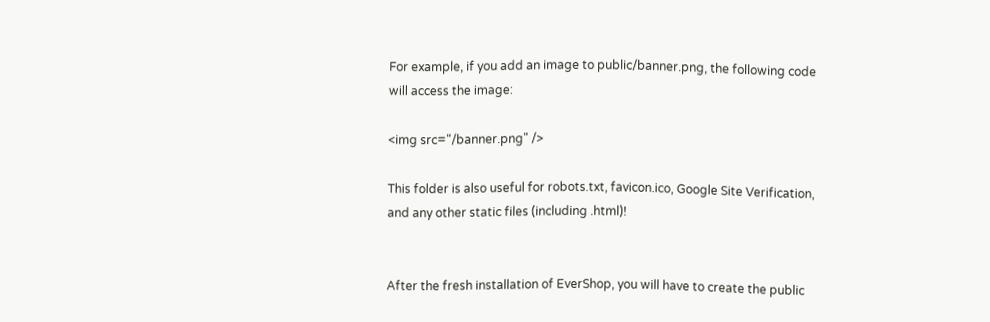For example, if you add an image to public/banner.png, the following code will access the image:

<img src="/banner.png" />

This folder is also useful for robots.txt, favicon.ico, Google Site Verification, and any other static files (including .html)!


After the fresh installation of EverShop, you will have to create the public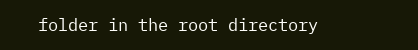folder in the root directory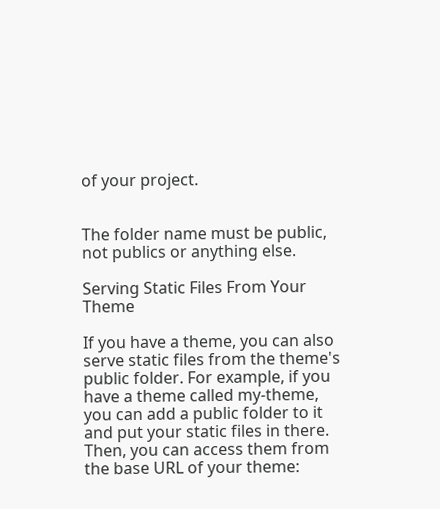of your project.


The folder name must be public, not publics or anything else.

Serving Static Files From Your Theme

If you have a theme, you can also serve static files from the theme's public folder. For example, if you have a theme called my-theme, you can add a public folder to it and put your static files in there. Then, you can access them from the base URL of your theme: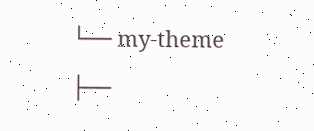└── my-theme
├──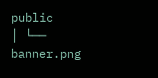public
│ └── banner.png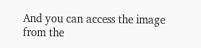And you can access the image from the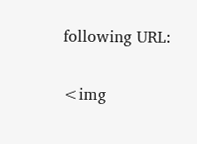following URL:

<img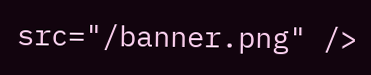src="/banner.png" />